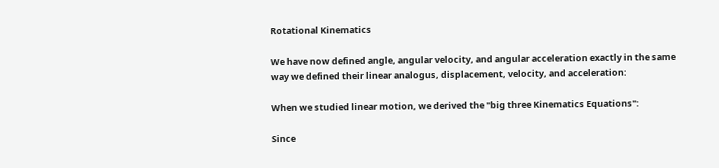Rotational Kinematics

We have now defined angle, angular velocity, and angular acceleration exactly in the same way we defined their linear analogus, displacement, velocity, and acceleration:

When we studied linear motion, we derived the "big three Kinematics Equations":

Since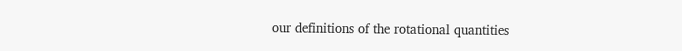our definitions of the rotational quantities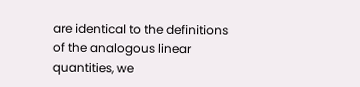are identical to the definitions of the analogous linear quantities, we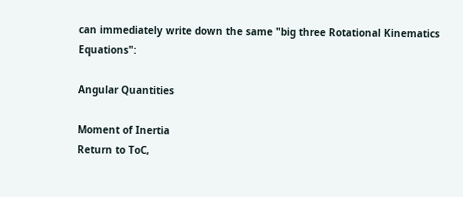can immediately write down the same "big three Rotational Kinematics Equations":

Angular Quantities

Moment of Inertia
Return to ToC,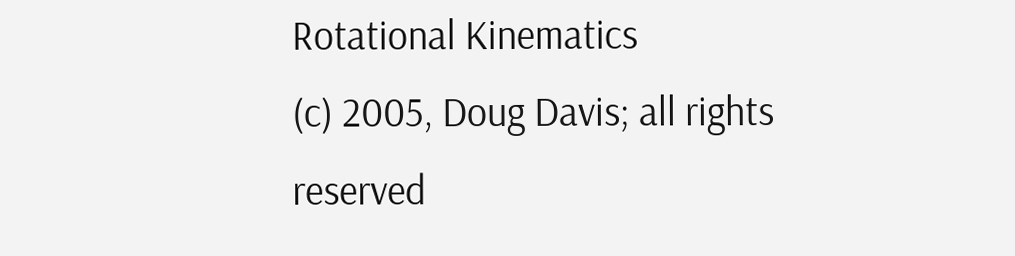Rotational Kinematics
(c) 2005, Doug Davis; all rights reserved